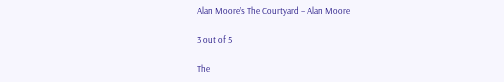Alan Moore’s The Courtyard – Alan Moore

3 out of 5

The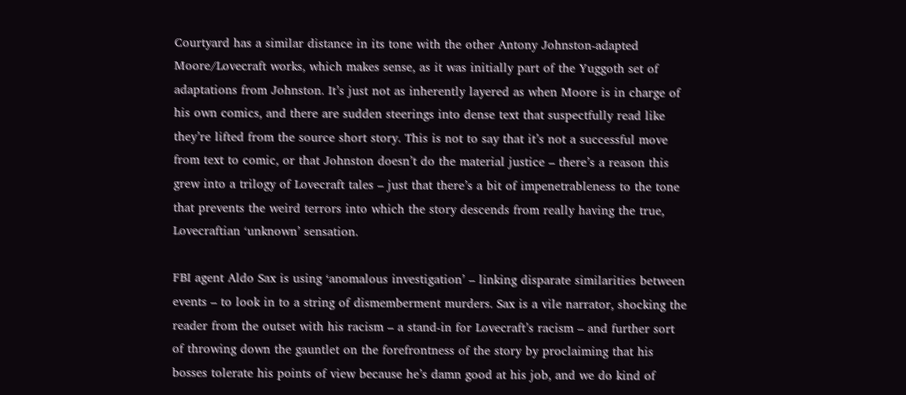Courtyard has a similar distance in its tone with the other Antony Johnston-adapted Moore/Lovecraft works, which makes sense, as it was initially part of the Yuggoth set of adaptations from Johnston. It’s just not as inherently layered as when Moore is in charge of his own comics, and there are sudden steerings into dense text that suspectfully read like they’re lifted from the source short story. This is not to say that it’s not a successful move from text to comic, or that Johnston doesn’t do the material justice – there’s a reason this grew into a trilogy of Lovecraft tales – just that there’s a bit of impenetrableness to the tone that prevents the weird terrors into which the story descends from really having the true, Lovecraftian ‘unknown’ sensation.

FBI agent Aldo Sax is using ‘anomalous investigation’ – linking disparate similarities between events – to look in to a string of dismemberment murders. Sax is a vile narrator, shocking the reader from the outset with his racism – a stand-in for Lovecraft’s racism – and further sort of throwing down the gauntlet on the forefrontness of the story by proclaiming that his bosses tolerate his points of view because he’s damn good at his job, and we do kind of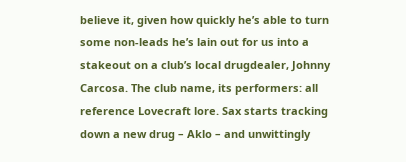believe it, given how quickly he’s able to turn some non-leads he’s lain out for us into a stakeout on a club’s local drugdealer, Johnny Carcosa. The club name, its performers: all reference Lovecraft lore. Sax starts tracking down a new drug – Aklo – and unwittingly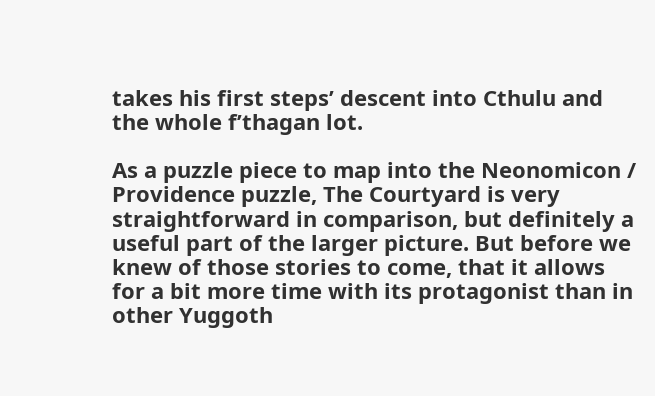takes his first steps’ descent into Cthulu and the whole f’thagan lot.

As a puzzle piece to map into the Neonomicon / Providence puzzle, The Courtyard is very straightforward in comparison, but definitely a useful part of the larger picture. But before we knew of those stories to come, that it allows for a bit more time with its protagonist than in other Yuggoth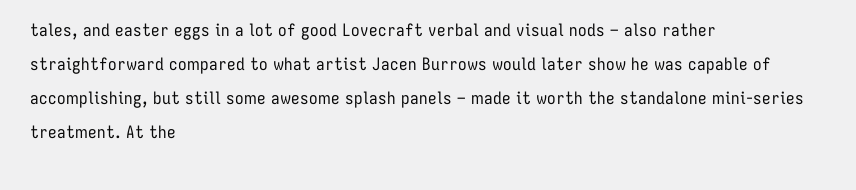tales, and easter eggs in a lot of good Lovecraft verbal and visual nods – also rather straightforward compared to what artist Jacen Burrows would later show he was capable of accomplishing, but still some awesome splash panels – made it worth the standalone mini-series treatment. At the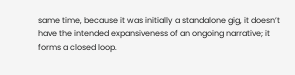same time, because it was initially a standalone gig, it doesn’t have the intended expansiveness of an ongoing narrative; it forms a closed loop.